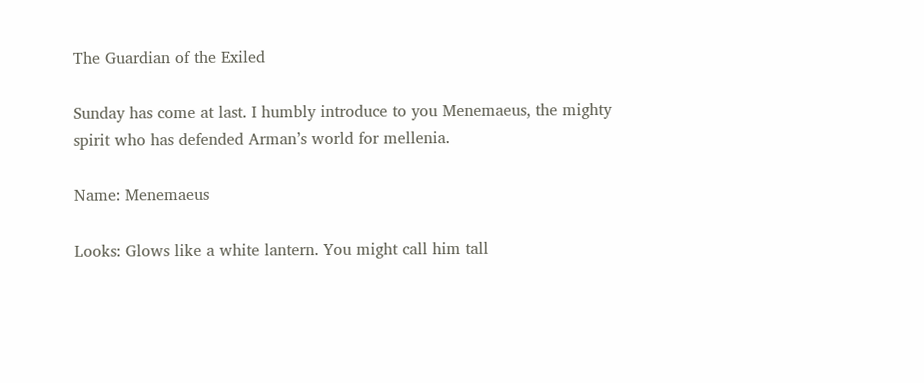The Guardian of the Exiled

Sunday has come at last. I humbly introduce to you Menemaeus, the mighty spirit who has defended Arman’s world for mellenia.

Name: Menemaeus

Looks: Glows like a white lantern. You might call him tall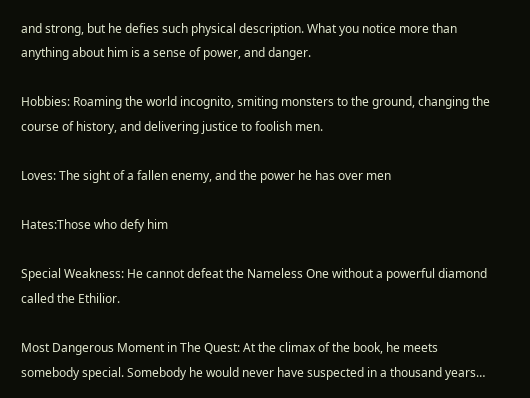and strong, but he defies such physical description. What you notice more than anything about him is a sense of power, and danger.

Hobbies: Roaming the world incognito, smiting monsters to the ground, changing the course of history, and delivering justice to foolish men.

Loves: The sight of a fallen enemy, and the power he has over men

Hates:Those who defy him

Special Weakness: He cannot defeat the Nameless One without a powerful diamond called the Ethilior.

Most Dangerous Moment in The Quest: At the climax of the book, he meets somebody special. Somebody he would never have suspected in a thousand years…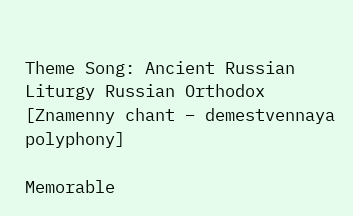Theme Song: Ancient Russian Liturgy Russian Orthodox [Znamenny chant – demestvennaya polyphony]

Memorable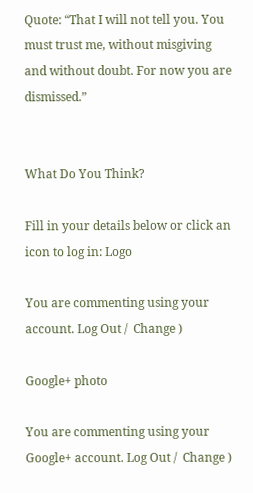Quote: “That I will not tell you. You must trust me, without misgiving and without doubt. For now you are dismissed.”


What Do You Think?

Fill in your details below or click an icon to log in: Logo

You are commenting using your account. Log Out /  Change )

Google+ photo

You are commenting using your Google+ account. Log Out /  Change )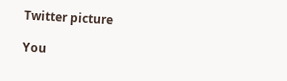Twitter picture

You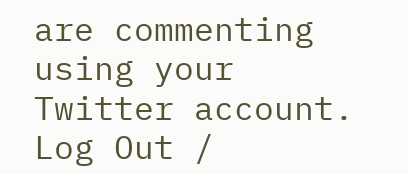are commenting using your Twitter account. Log Out /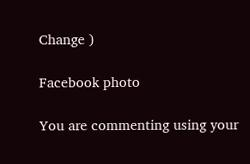Change )

Facebook photo

You are commenting using your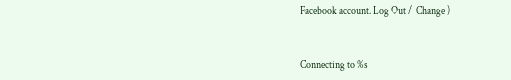Facebook account. Log Out /  Change )


Connecting to %s